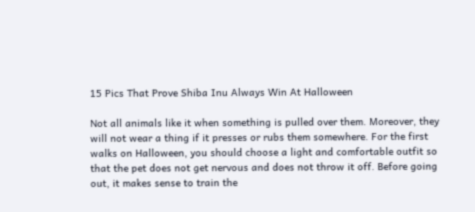15 Pics That Prove Shiba Inu Always Win At Halloween

Not all animals like it when something is pulled over them. Moreover, they will not wear a thing if it presses or rubs them somewhere. For the first walks on Halloween, you should choose a light and comfortable outfit so that the pet does not get nervous and does not throw it off. Before going out, it makes sense to train the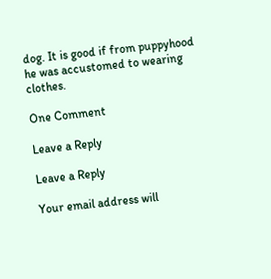dog. It is good if from puppyhood he was accustomed to wearing clothes.

One Comment

Leave a Reply

Leave a Reply

Your email address will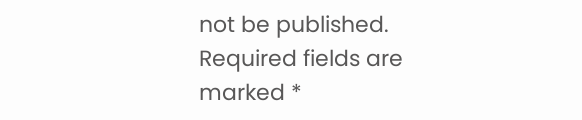not be published. Required fields are marked *